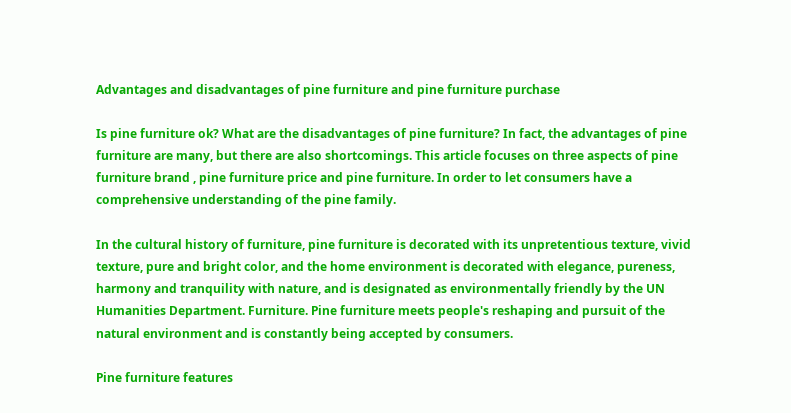Advantages and disadvantages of pine furniture and pine furniture purchase

Is pine furniture ok? What are the disadvantages of pine furniture? In fact, the advantages of pine furniture are many, but there are also shortcomings. This article focuses on three aspects of pine furniture brand , pine furniture price and pine furniture. In order to let consumers have a comprehensive understanding of the pine family.

In the cultural history of furniture, pine furniture is decorated with its unpretentious texture, vivid texture, pure and bright color, and the home environment is decorated with elegance, pureness, harmony and tranquility with nature, and is designated as environmentally friendly by the UN Humanities Department. Furniture. Pine furniture meets people's reshaping and pursuit of the natural environment and is constantly being accepted by consumers.

Pine furniture features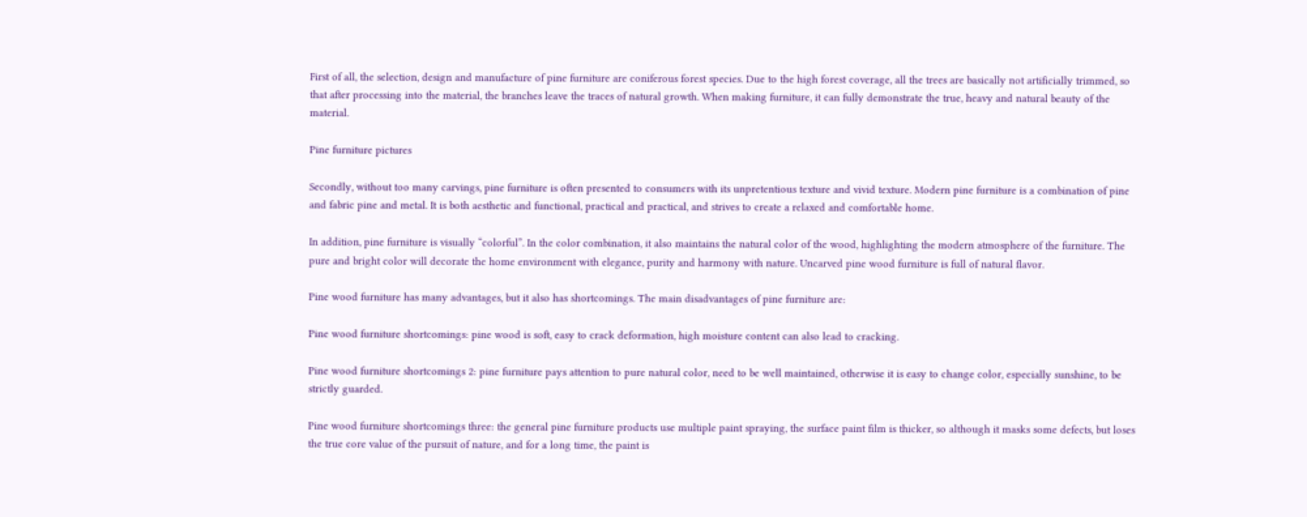First of all, the selection, design and manufacture of pine furniture are coniferous forest species. Due to the high forest coverage, all the trees are basically not artificially trimmed, so that after processing into the material, the branches leave the traces of natural growth. When making furniture, it can fully demonstrate the true, heavy and natural beauty of the material.

Pine furniture pictures

Secondly, without too many carvings, pine furniture is often presented to consumers with its unpretentious texture and vivid texture. Modern pine furniture is a combination of pine and fabric pine and metal. It is both aesthetic and functional, practical and practical, and strives to create a relaxed and comfortable home.

In addition, pine furniture is visually “colorful”. In the color combination, it also maintains the natural color of the wood, highlighting the modern atmosphere of the furniture. The pure and bright color will decorate the home environment with elegance, purity and harmony with nature. Uncarved pine wood furniture is full of natural flavor.

Pine wood furniture has many advantages, but it also has shortcomings. The main disadvantages of pine furniture are:

Pine wood furniture shortcomings: pine wood is soft, easy to crack deformation, high moisture content can also lead to cracking.

Pine wood furniture shortcomings 2: pine furniture pays attention to pure natural color, need to be well maintained, otherwise it is easy to change color, especially sunshine, to be strictly guarded.

Pine wood furniture shortcomings three: the general pine furniture products use multiple paint spraying, the surface paint film is thicker, so although it masks some defects, but loses the true core value of the pursuit of nature, and for a long time, the paint is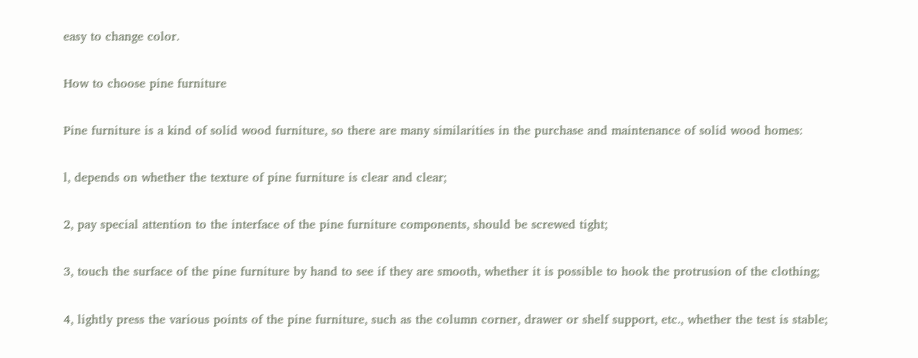easy to change color.

How to choose pine furniture

Pine furniture is a kind of solid wood furniture, so there are many similarities in the purchase and maintenance of solid wood homes:

l, depends on whether the texture of pine furniture is clear and clear;

2, pay special attention to the interface of the pine furniture components, should be screwed tight;

3, touch the surface of the pine furniture by hand to see if they are smooth, whether it is possible to hook the protrusion of the clothing;

4, lightly press the various points of the pine furniture, such as the column corner, drawer or shelf support, etc., whether the test is stable;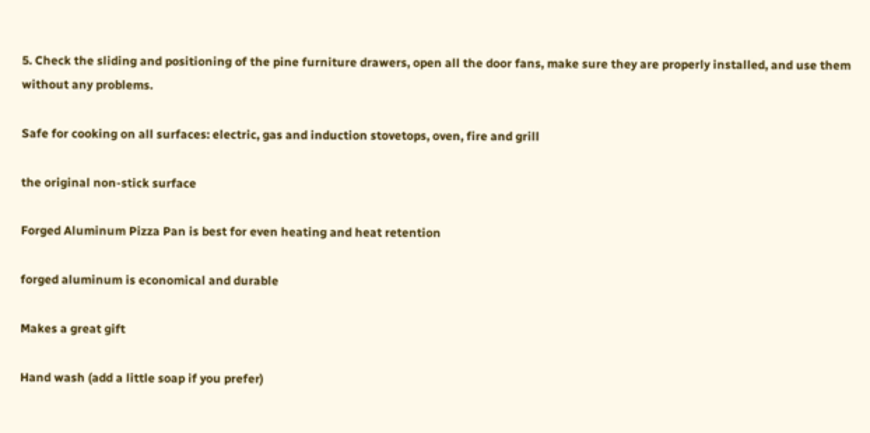5. Check the sliding and positioning of the pine furniture drawers, open all the door fans, make sure they are properly installed, and use them without any problems.

Safe for cooking on all surfaces: electric, gas and induction stovetops, oven, fire and grill

the original non-stick surface

Forged Aluminum Pizza Pan is best for even heating and heat retention

forged aluminum is economical and durable

Makes a great gift

Hand wash (add a little soap if you prefer)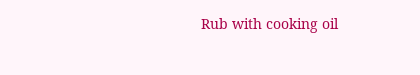Rub with cooking oil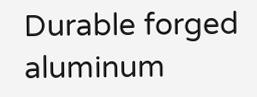Durable forged aluminum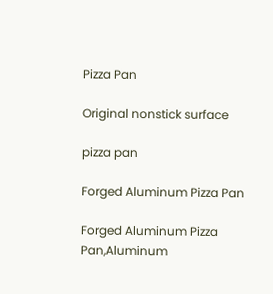Pizza Pan

Original nonstick surface

pizza pan

Forged Aluminum Pizza Pan

Forged Aluminum Pizza Pan,Aluminum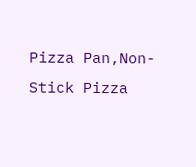Pizza Pan,Non-Stick Pizza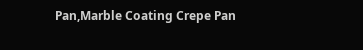Pan,Marble Coating Crepe Pan